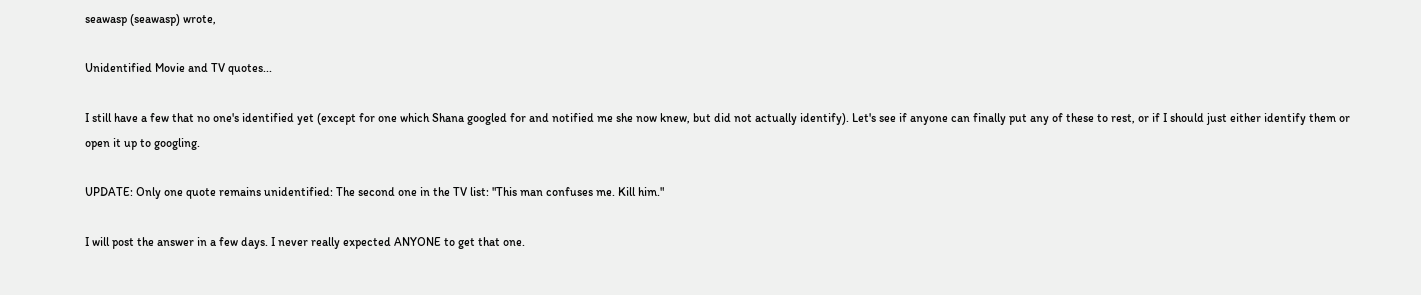seawasp (seawasp) wrote,

Unidentified Movie and TV quotes...

I still have a few that no one's identified yet (except for one which Shana googled for and notified me she now knew, but did not actually identify). Let's see if anyone can finally put any of these to rest, or if I should just either identify them or open it up to googling.

UPDATE: Only one quote remains unidentified: The second one in the TV list: "This man confuses me. Kill him."

I will post the answer in a few days. I never really expected ANYONE to get that one.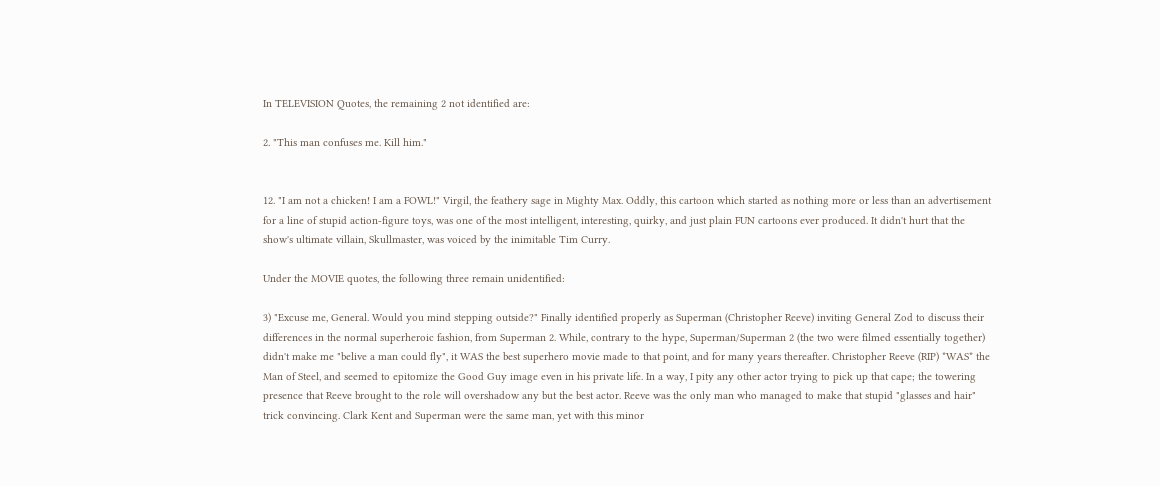In TELEVISION Quotes, the remaining 2 not identified are:

2. "This man confuses me. Kill him."


12. "I am not a chicken! I am a FOWL!" Virgil, the feathery sage in Mighty Max. Oddly, this cartoon which started as nothing more or less than an advertisement for a line of stupid action-figure toys, was one of the most intelligent, interesting, quirky, and just plain FUN cartoons ever produced. It didn't hurt that the show's ultimate villain, Skullmaster, was voiced by the inimitable Tim Curry.

Under the MOVIE quotes, the following three remain unidentified:

3) "Excuse me, General. Would you mind stepping outside?" Finally identified properly as Superman (Christopher Reeve) inviting General Zod to discuss their differences in the normal superheroic fashion, from Superman 2. While, contrary to the hype, Superman/Superman 2 (the two were filmed essentially together) didn't make me "belive a man could fly", it WAS the best superhero movie made to that point, and for many years thereafter. Christopher Reeve (RIP) *WAS* the Man of Steel, and seemed to epitomize the Good Guy image even in his private life. In a way, I pity any other actor trying to pick up that cape; the towering presence that Reeve brought to the role will overshadow any but the best actor. Reeve was the only man who managed to make that stupid "glasses and hair" trick convincing. Clark Kent and Superman were the same man, yet with this minor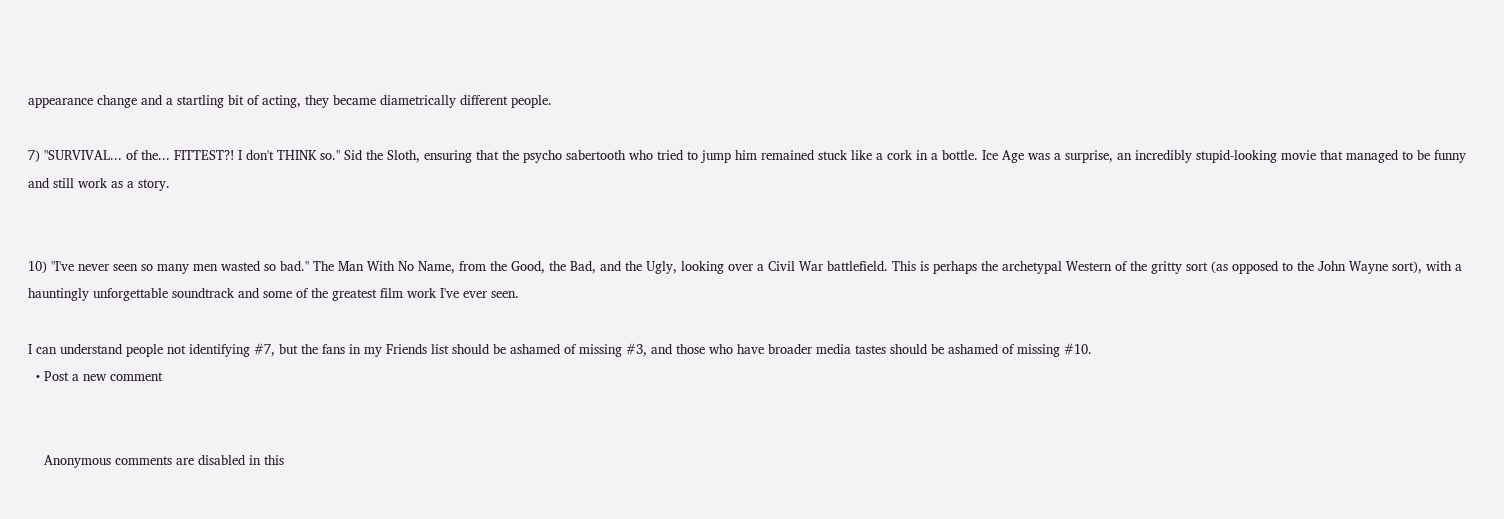appearance change and a startling bit of acting, they became diametrically different people.

7) "SURVIVAL... of the... FITTEST?! I don't THINK so." Sid the Sloth, ensuring that the psycho sabertooth who tried to jump him remained stuck like a cork in a bottle. Ice Age was a surprise, an incredibly stupid-looking movie that managed to be funny and still work as a story.


10) "I've never seen so many men wasted so bad." The Man With No Name, from the Good, the Bad, and the Ugly, looking over a Civil War battlefield. This is perhaps the archetypal Western of the gritty sort (as opposed to the John Wayne sort), with a hauntingly unforgettable soundtrack and some of the greatest film work I've ever seen.

I can understand people not identifying #7, but the fans in my Friends list should be ashamed of missing #3, and those who have broader media tastes should be ashamed of missing #10.
  • Post a new comment


    Anonymous comments are disabled in this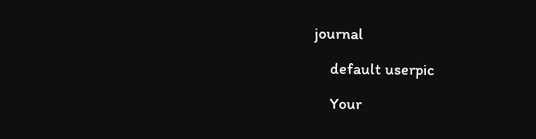journal

    default userpic

    Your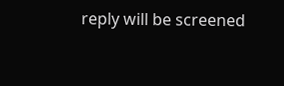reply will be screened